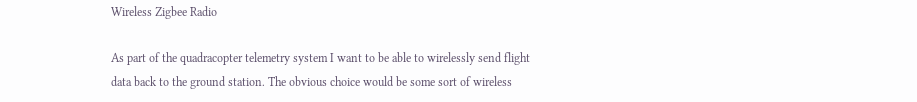Wireless Zigbee Radio

As part of the quadracopter telemetry system I want to be able to wirelessly send flight data back to the ground station. The obvious choice would be some sort of wireless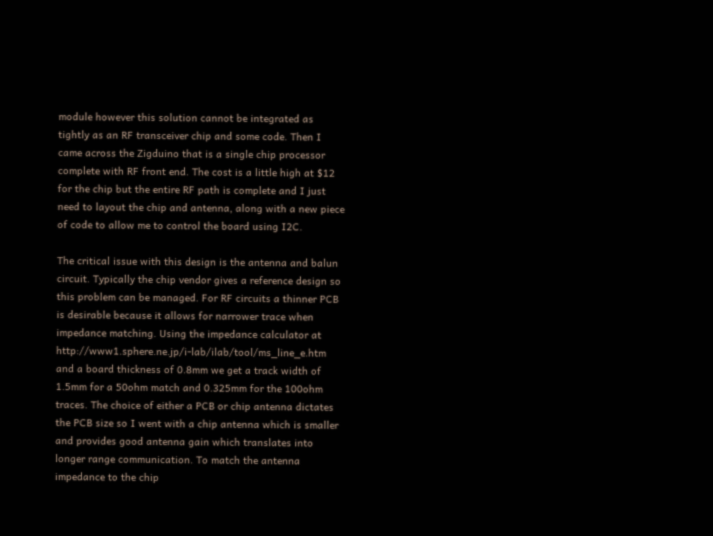module however this solution cannot be integrated as tightly as an RF transceiver chip and some code. Then I came across the Zigduino that is a single chip processor complete with RF front end. The cost is a little high at $12 for the chip but the entire RF path is complete and I just need to layout the chip and antenna, along with a new piece of code to allow me to control the board using I2C.

The critical issue with this design is the antenna and balun circuit. Typically the chip vendor gives a reference design so this problem can be managed. For RF circuits a thinner PCB is desirable because it allows for narrower trace when impedance matching. Using the impedance calculator at http://www1.sphere.ne.jp/i-lab/ilab/tool/ms_line_e.htm and a board thickness of 0.8mm we get a track width of 1.5mm for a 50ohm match and 0.325mm for the 100ohm traces. The choice of either a PCB or chip antenna dictates the PCB size so I went with a chip antenna which is smaller and provides good antenna gain which translates into longer range communication. To match the antenna impedance to the chip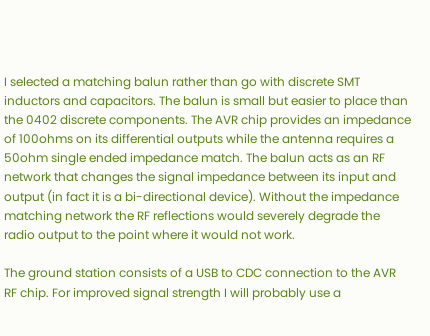I selected a matching balun rather than go with discrete SMT inductors and capacitors. The balun is small but easier to place than the 0402 discrete components. The AVR chip provides an impedance of 100ohms on its differential outputs while the antenna requires a 50ohm single ended impedance match. The balun acts as an RF network that changes the signal impedance between its input and output (in fact it is a bi-directional device). Without the impedance matching network the RF reflections would severely degrade the radio output to the point where it would not work.

The ground station consists of a USB to CDC connection to the AVR RF chip. For improved signal strength I will probably use a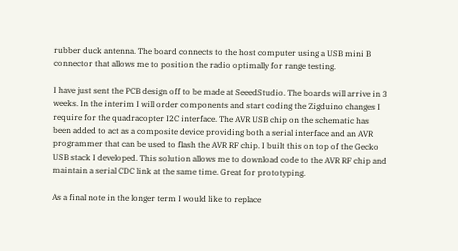rubber duck antenna. The board connects to the host computer using a USB mini B connector that allows me to position the radio optimally for range testing.

I have just sent the PCB design off to be made at SeeedStudio. The boards will arrive in 3 weeks. In the interim I will order components and start coding the Zigduino changes I require for the quadracopter I2C interface. The AVR USB chip on the schematic has been added to act as a composite device providing both a serial interface and an AVR programmer that can be used to flash the AVR RF chip. I built this on top of the Gecko USB stack I developed. This solution allows me to download code to the AVR RF chip and maintain a serial CDC link at the same time. Great for prototyping.

As a final note in the longer term I would like to replace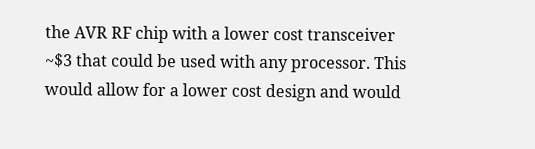the AVR RF chip with a lower cost transceiver ~$3 that could be used with any processor. This would allow for a lower cost design and would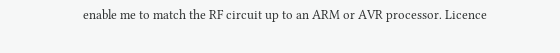enable me to match the RF circuit up to an ARM or AVR processor. Licence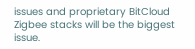issues and proprietary BitCloud  Zigbee stacks will be the biggest issue.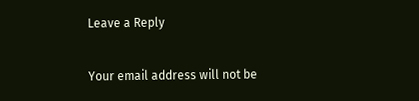Leave a Reply

Your email address will not be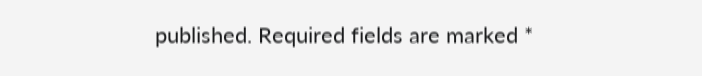published. Required fields are marked *